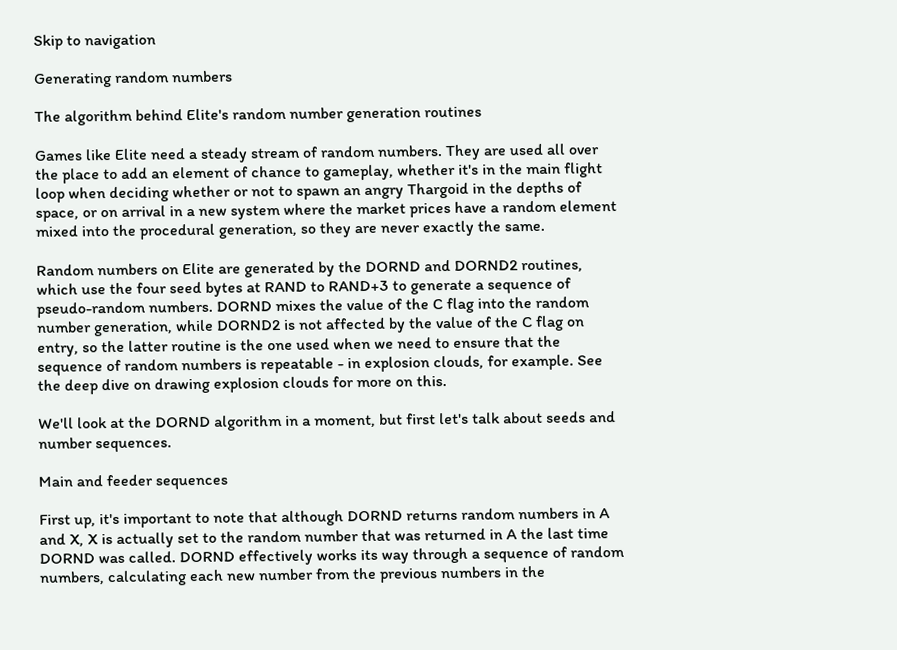Skip to navigation

Generating random numbers

The algorithm behind Elite's random number generation routines

Games like Elite need a steady stream of random numbers. They are used all over the place to add an element of chance to gameplay, whether it's in the main flight loop when deciding whether or not to spawn an angry Thargoid in the depths of space, or on arrival in a new system where the market prices have a random element mixed into the procedural generation, so they are never exactly the same.

Random numbers on Elite are generated by the DORND and DORND2 routines, which use the four seed bytes at RAND to RAND+3 to generate a sequence of pseudo-random numbers. DORND mixes the value of the C flag into the random number generation, while DORND2 is not affected by the value of the C flag on entry, so the latter routine is the one used when we need to ensure that the sequence of random numbers is repeatable - in explosion clouds, for example. See the deep dive on drawing explosion clouds for more on this.

We'll look at the DORND algorithm in a moment, but first let's talk about seeds and number sequences.

Main and feeder sequences

First up, it's important to note that although DORND returns random numbers in A and X, X is actually set to the random number that was returned in A the last time DORND was called. DORND effectively works its way through a sequence of random numbers, calculating each new number from the previous numbers in the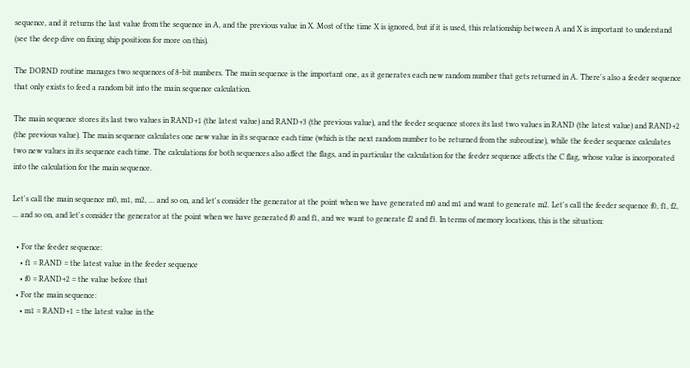sequence, and it returns the last value from the sequence in A, and the previous value in X. Most of the time X is ignored, but if it is used, this relationship between A and X is important to understand (see the deep dive on fixing ship positions for more on this).

The DORND routine manages two sequences of 8-bit numbers. The main sequence is the important one, as it generates each new random number that gets returned in A. There's also a feeder sequence that only exists to feed a random bit into the main sequence calculation.

The main sequence stores its last two values in RAND+1 (the latest value) and RAND+3 (the previous value), and the feeder sequence stores its last two values in RAND (the latest value) and RAND+2 (the previous value). The main sequence calculates one new value in its sequence each time (which is the next random number to be returned from the subroutine), while the feeder sequence calculates two new values in its sequence each time. The calculations for both sequences also affect the flags, and in particular the calculation for the feeder sequence affects the C flag, whose value is incorporated into the calculation for the main sequence.

Let's call the main sequence m0, m1, m2, ... and so on, and let's consider the generator at the point when we have generated m0 and m1 and want to generate m2. Let's call the feeder sequence f0, f1, f2, ... and so on, and let's consider the generator at the point when we have generated f0 and f1, and we want to generate f2 and f3. In terms of memory locations, this is the situation:

  • For the feeder sequence:
    • f1 = RAND = the latest value in the feeder sequence
    • f0 = RAND+2 = the value before that
  • For the main sequence:
    • m1 = RAND+1 = the latest value in the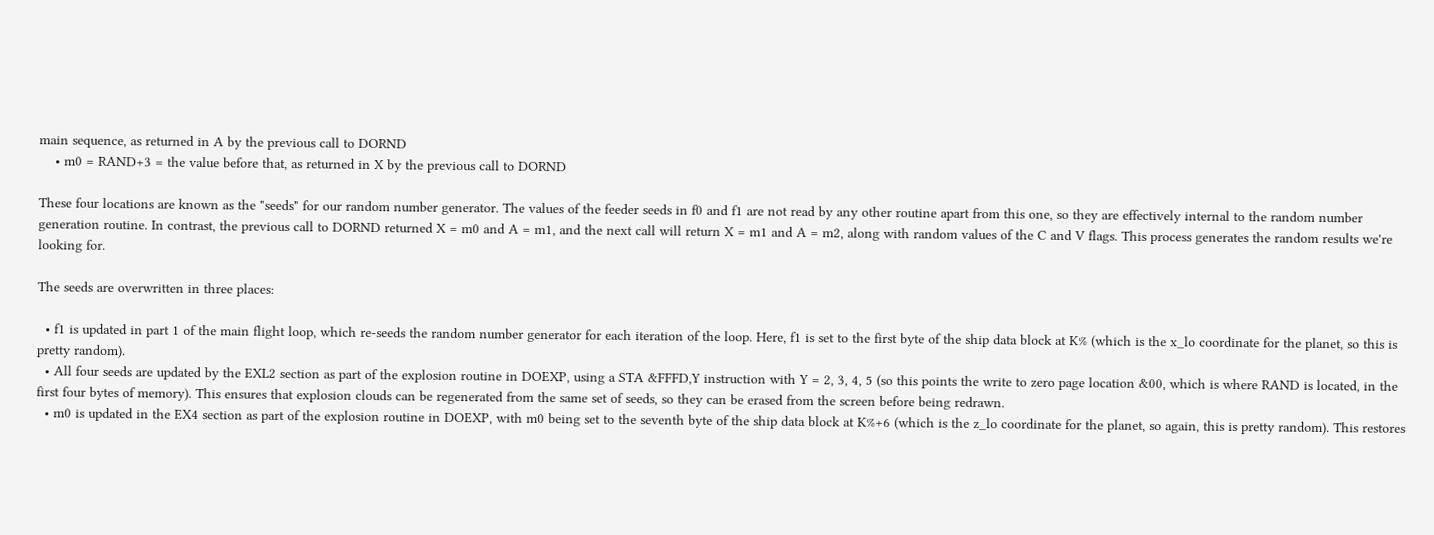main sequence, as returned in A by the previous call to DORND
    • m0 = RAND+3 = the value before that, as returned in X by the previous call to DORND

These four locations are known as the "seeds" for our random number generator. The values of the feeder seeds in f0 and f1 are not read by any other routine apart from this one, so they are effectively internal to the random number generation routine. In contrast, the previous call to DORND returned X = m0 and A = m1, and the next call will return X = m1 and A = m2, along with random values of the C and V flags. This process generates the random results we're looking for.

The seeds are overwritten in three places:

  • f1 is updated in part 1 of the main flight loop, which re-seeds the random number generator for each iteration of the loop. Here, f1 is set to the first byte of the ship data block at K% (which is the x_lo coordinate for the planet, so this is pretty random).
  • All four seeds are updated by the EXL2 section as part of the explosion routine in DOEXP, using a STA &FFFD,Y instruction with Y = 2, 3, 4, 5 (so this points the write to zero page location &00, which is where RAND is located, in the first four bytes of memory). This ensures that explosion clouds can be regenerated from the same set of seeds, so they can be erased from the screen before being redrawn.
  • m0 is updated in the EX4 section as part of the explosion routine in DOEXP, with m0 being set to the seventh byte of the ship data block at K%+6 (which is the z_lo coordinate for the planet, so again, this is pretty random). This restores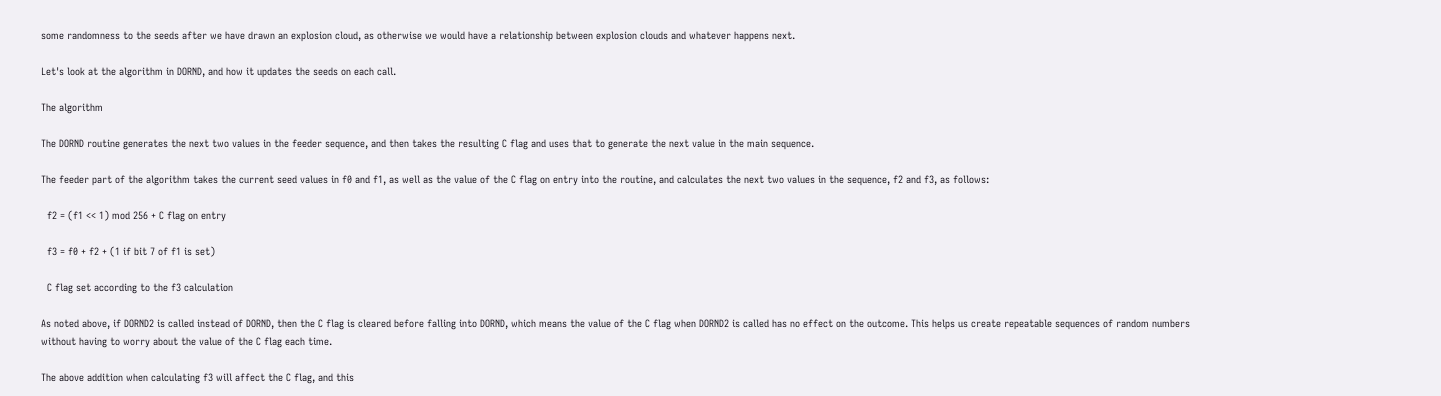some randomness to the seeds after we have drawn an explosion cloud, as otherwise we would have a relationship between explosion clouds and whatever happens next.

Let's look at the algorithm in DORND, and how it updates the seeds on each call.

The algorithm

The DORND routine generates the next two values in the feeder sequence, and then takes the resulting C flag and uses that to generate the next value in the main sequence.

The feeder part of the algorithm takes the current seed values in f0 and f1, as well as the value of the C flag on entry into the routine, and calculates the next two values in the sequence, f2 and f3, as follows:

  f2 = (f1 << 1) mod 256 + C flag on entry

  f3 = f0 + f2 + (1 if bit 7 of f1 is set)

  C flag set according to the f3 calculation

As noted above, if DORND2 is called instead of DORND, then the C flag is cleared before falling into DORND, which means the value of the C flag when DORND2 is called has no effect on the outcome. This helps us create repeatable sequences of random numbers without having to worry about the value of the C flag each time.

The above addition when calculating f3 will affect the C flag, and this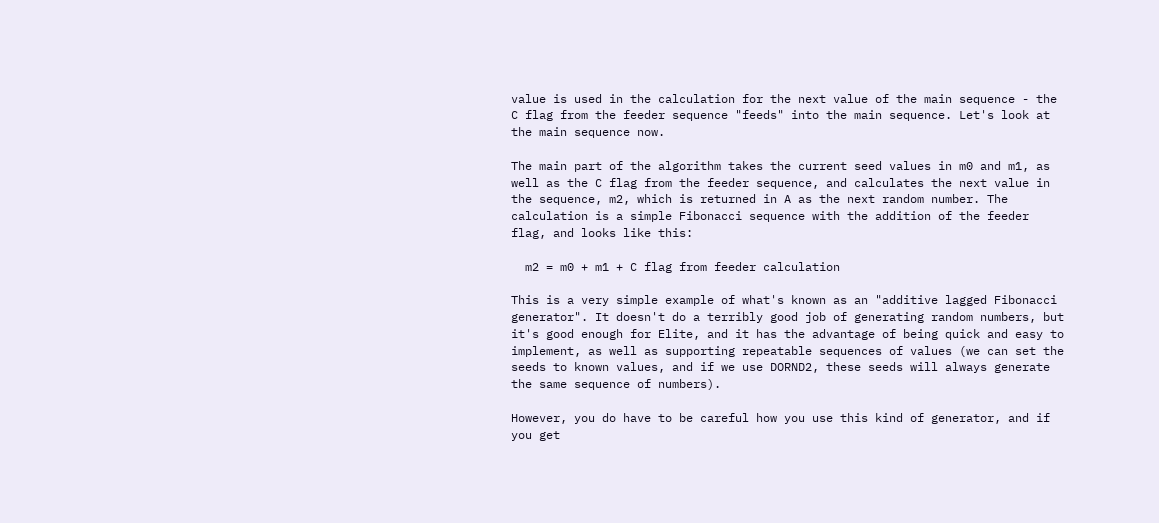value is used in the calculation for the next value of the main sequence - the C flag from the feeder sequence "feeds" into the main sequence. Let's look at the main sequence now.

The main part of the algorithm takes the current seed values in m0 and m1, as well as the C flag from the feeder sequence, and calculates the next value in the sequence, m2, which is returned in A as the next random number. The calculation is a simple Fibonacci sequence with the addition of the feeder flag, and looks like this:

  m2 = m0 + m1 + C flag from feeder calculation

This is a very simple example of what's known as an "additive lagged Fibonacci generator". It doesn't do a terribly good job of generating random numbers, but it's good enough for Elite, and it has the advantage of being quick and easy to implement, as well as supporting repeatable sequences of values (we can set the seeds to known values, and if we use DORND2, these seeds will always generate the same sequence of numbers).

However, you do have to be careful how you use this kind of generator, and if you get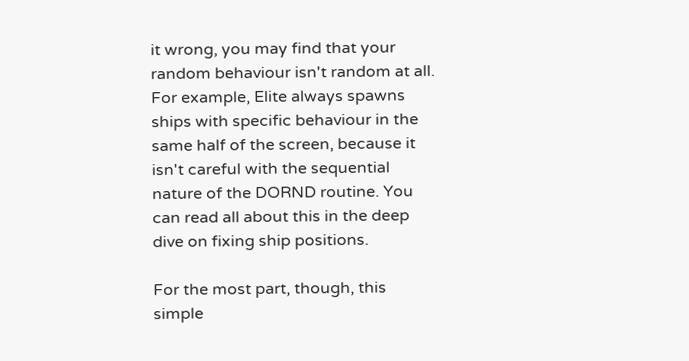it wrong, you may find that your random behaviour isn't random at all. For example, Elite always spawns ships with specific behaviour in the same half of the screen, because it isn't careful with the sequential nature of the DORND routine. You can read all about this in the deep dive on fixing ship positions.

For the most part, though, this simple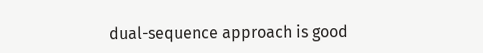dual-sequence approach is good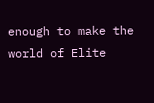enough to make the world of Elite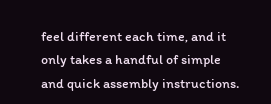feel different each time, and it only takes a handful of simple and quick assembly instructions.